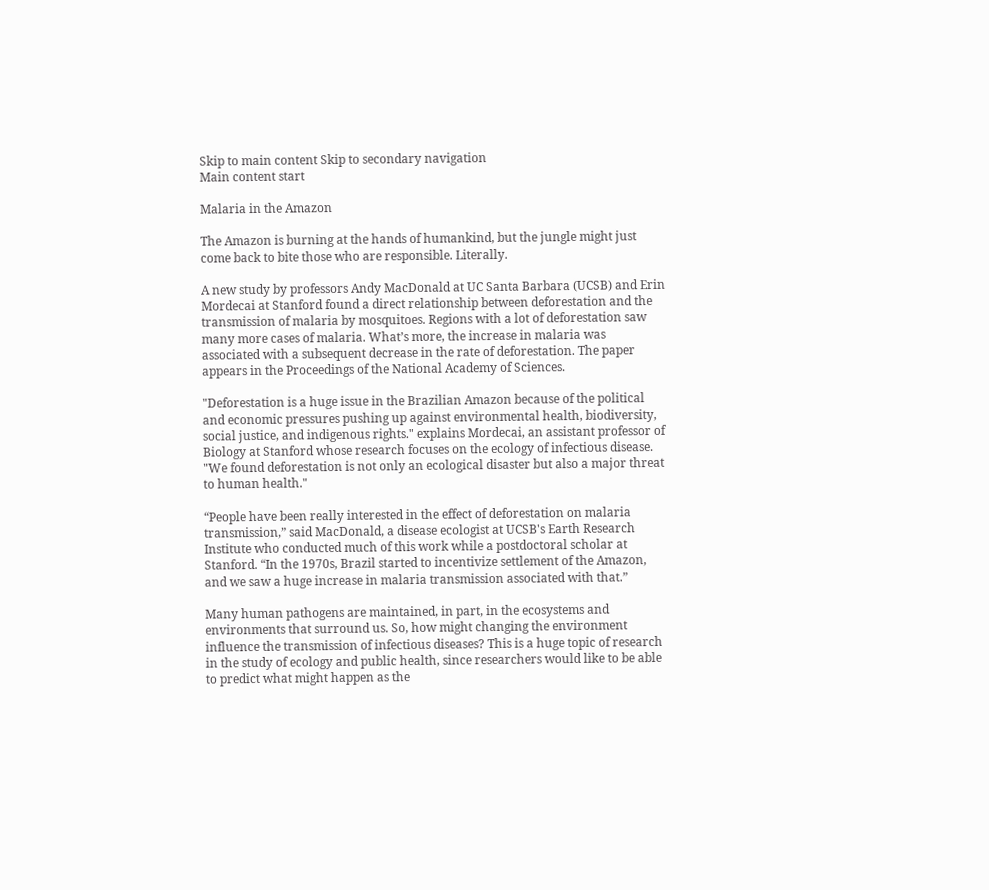Skip to main content Skip to secondary navigation
Main content start

Malaria in the Amazon

The Amazon is burning at the hands of humankind, but the jungle might just come back to bite those who are responsible. Literally.

A new study by professors Andy MacDonald at UC Santa Barbara (UCSB) and Erin Mordecai at Stanford found a direct relationship between deforestation and the transmission of malaria by mosquitoes. Regions with a lot of deforestation saw many more cases of malaria. What’s more, the increase in malaria was associated with a subsequent decrease in the rate of deforestation. The paper appears in the Proceedings of the National Academy of Sciences.

"Deforestation is a huge issue in the Brazilian Amazon because of the political and economic pressures pushing up against environmental health, biodiversity, social justice, and indigenous rights." explains Mordecai, an assistant professor of Biology at Stanford whose research focuses on the ecology of infectious disease. "We found deforestation is not only an ecological disaster but also a major threat to human health."

“People have been really interested in the effect of deforestation on malaria transmission,” said MacDonald, a disease ecologist at UCSB's Earth Research Institute who conducted much of this work while a postdoctoral scholar at Stanford. “In the 1970s, Brazil started to incentivize settlement of the Amazon, and we saw a huge increase in malaria transmission associated with that.”

Many human pathogens are maintained, in part, in the ecosystems and environments that surround us. So, how might changing the environment influence the transmission of infectious diseases? This is a huge topic of research in the study of ecology and public health, since researchers would like to be able to predict what might happen as the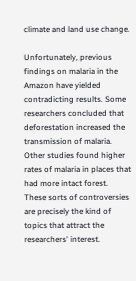climate and land use change.

Unfortunately, previous findings on malaria in the Amazon have yielded contradicting results. Some researchers concluded that deforestation increased the transmission of malaria. Other studies found higher rates of malaria in places that had more intact forest. These sorts of controversies are precisely the kind of topics that attract the researchers' interest.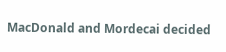MacDonald and Mordecai decided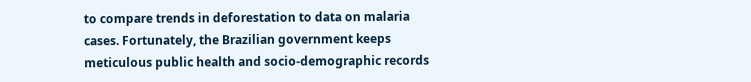to compare trends in deforestation to data on malaria cases. Fortunately, the Brazilian government keeps meticulous public health and socio-demographic records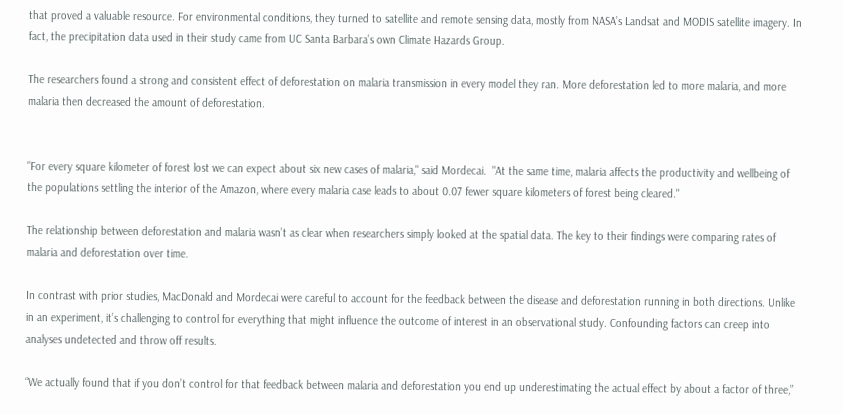that proved a valuable resource. For environmental conditions, they turned to satellite and remote sensing data, mostly from NASA’s Landsat and MODIS satellite imagery. In fact, the precipitation data used in their study came from UC Santa Barbara’s own Climate Hazards Group.

The researchers found a strong and consistent effect of deforestation on malaria transmission in every model they ran. More deforestation led to more malaria, and more malaria then decreased the amount of deforestation.


"For every square kilometer of forest lost we can expect about six new cases of malaria," said Mordecai.  "At the same time, malaria affects the productivity and wellbeing of the populations settling the interior of the Amazon, where every malaria case leads to about 0.07 fewer square kilometers of forest being cleared."

The relationship between deforestation and malaria wasn’t as clear when researchers simply looked at the spatial data. The key to their findings were comparing rates of malaria and deforestation over time.

In contrast with prior studies, MacDonald and Mordecai were careful to account for the feedback between the disease and deforestation running in both directions. Unlike in an experiment, it’s challenging to control for everything that might influence the outcome of interest in an observational study. Confounding factors can creep into analyses undetected and throw off results.

“We actually found that if you don’t control for that feedback between malaria and deforestation you end up underestimating the actual effect by about a factor of three,”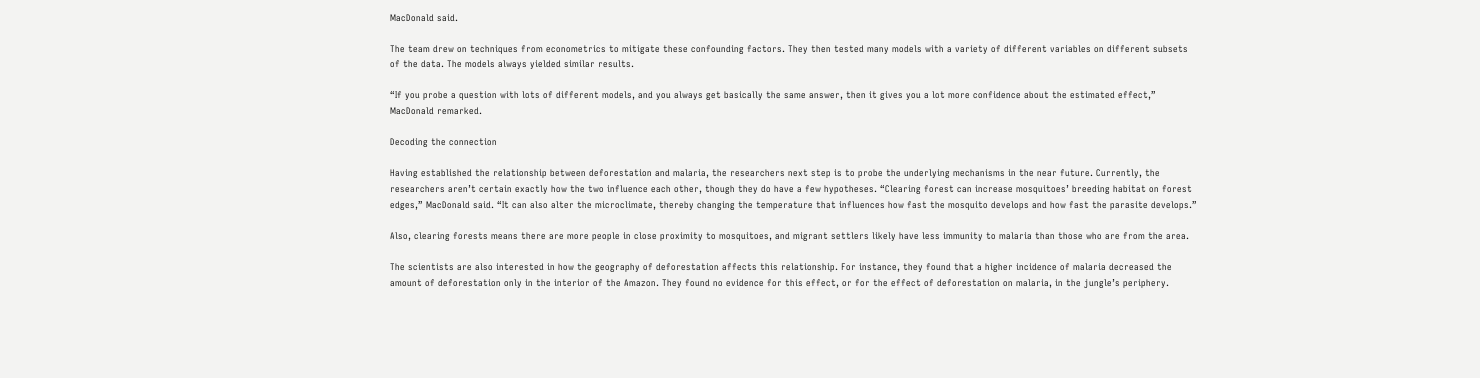MacDonald said.

The team drew on techniques from econometrics to mitigate these confounding factors. They then tested many models with a variety of different variables on different subsets of the data. The models always yielded similar results.

“If you probe a question with lots of different models, and you always get basically the same answer, then it gives you a lot more confidence about the estimated effect,” MacDonald remarked.

Decoding the connection

Having established the relationship between deforestation and malaria, the researchers next step is to probe the underlying mechanisms in the near future. Currently, the researchers aren’t certain exactly how the two influence each other, though they do have a few hypotheses. “Clearing forest can increase mosquitoes’ breeding habitat on forest edges,” MacDonald said. “It can also alter the microclimate, thereby changing the temperature that influences how fast the mosquito develops and how fast the parasite develops.”

Also, clearing forests means there are more people in close proximity to mosquitoes, and migrant settlers likely have less immunity to malaria than those who are from the area.

The scientists are also interested in how the geography of deforestation affects this relationship. For instance, they found that a higher incidence of malaria decreased the amount of deforestation only in the interior of the Amazon. They found no evidence for this effect, or for the effect of deforestation on malaria, in the jungle’s periphery.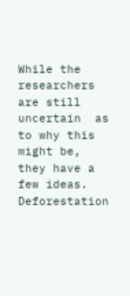While the researchers are still uncertain  as to why this might be, they have a few ideas. Deforestation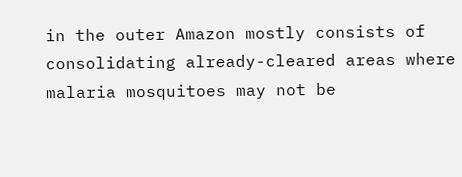in the outer Amazon mostly consists of consolidating already-cleared areas where malaria mosquitoes may not be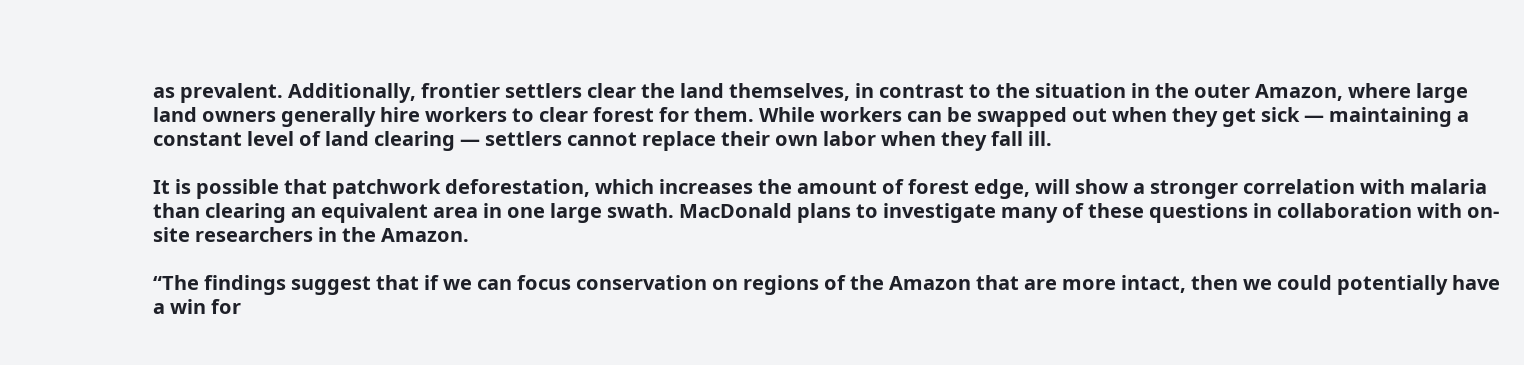as prevalent. Additionally, frontier settlers clear the land themselves, in contrast to the situation in the outer Amazon, where large land owners generally hire workers to clear forest for them. While workers can be swapped out when they get sick — maintaining a constant level of land clearing — settlers cannot replace their own labor when they fall ill.

It is possible that patchwork deforestation, which increases the amount of forest edge, will show a stronger correlation with malaria than clearing an equivalent area in one large swath. MacDonald plans to investigate many of these questions in collaboration with on-site researchers in the Amazon.

“The findings suggest that if we can focus conservation on regions of the Amazon that are more intact, then we could potentially have a win for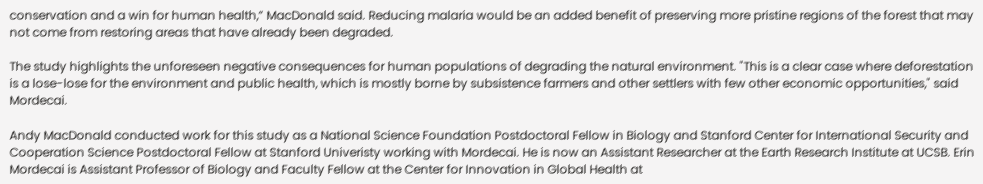conservation and a win for human health,” MacDonald said. Reducing malaria would be an added benefit of preserving more pristine regions of the forest that may not come from restoring areas that have already been degraded.

The study highlights the unforeseen negative consequences for human populations of degrading the natural environment. "This is a clear case where deforestation is a lose-lose for the environment and public health, which is mostly borne by subsistence farmers and other settlers with few other economic opportunities," said Mordecai.

Andy MacDonald conducted work for this study as a National Science Foundation Postdoctoral Fellow in Biology and Stanford Center for International Security and Cooperation Science Postdoctoral Fellow at Stanford Univeristy working with Mordecai. He is now an Assistant Researcher at the Earth Research Institute at UCSB. Erin Mordecai is Assistant Professor of Biology and Faculty Fellow at the Center for Innovation in Global Health at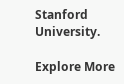Stanford University.

Explore More